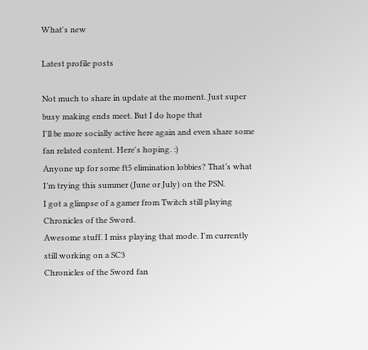What's new

Latest profile posts

Not much to share in update at the moment. Just super busy making ends meet. But I do hope that
I'll be more socially active here again and even share some fan related content. Here's hoping. :)
Anyone up for some ft5 elimination lobbies? That’s what I’m trying this summer (June or July) on the PSN.
I got a glimpse of a gamer from Twitch still playing Chronicles of the Sword.
Awesome stuff. I miss playing that mode. I'm currently still working on a SC3
Chronicles of the Sword fan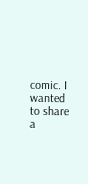comic. I wanted to share a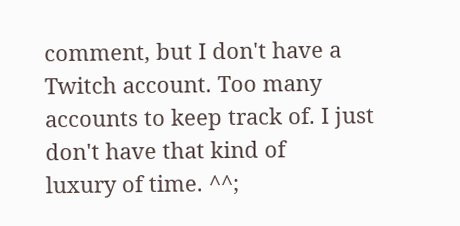comment, but I don't have a
Twitch account. Too many accounts to keep track of. I just don't have that kind of
luxury of time. ^^;